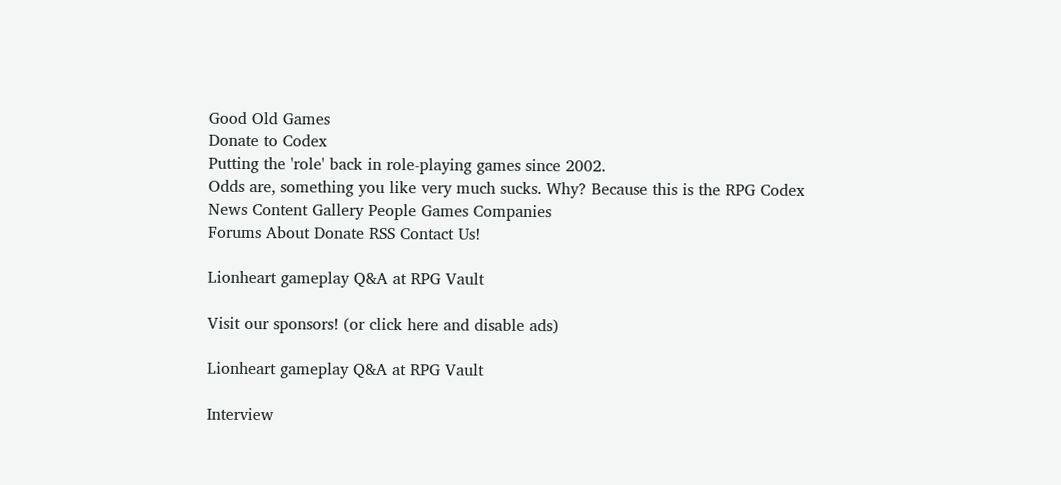Good Old Games
Donate to Codex
Putting the 'role' back in role-playing games since 2002.
Odds are, something you like very much sucks. Why? Because this is the RPG Codex
News Content Gallery People Games Companies
Forums About Donate RSS Contact Us!

Lionheart gameplay Q&A at RPG Vault

Visit our sponsors! (or click here and disable ads)

Lionheart gameplay Q&A at RPG Vault

Interview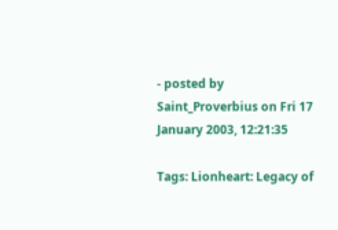- posted by Saint_Proverbius on Fri 17 January 2003, 12:21:35

Tags: Lionheart: Legacy of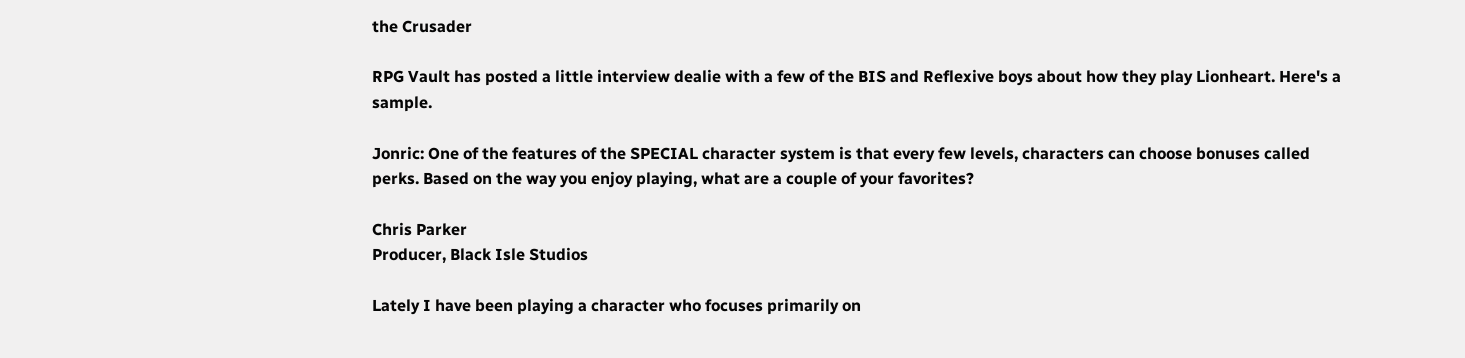the Crusader

RPG Vault has posted a little interview dealie with a few of the BIS and Reflexive boys about how they play Lionheart. Here's a sample.

Jonric: One of the features of the SPECIAL character system is that every few levels, characters can choose bonuses called perks. Based on the way you enjoy playing, what are a couple of your favorites?

Chris Parker
Producer, Black Isle Studios

Lately I have been playing a character who focuses primarily on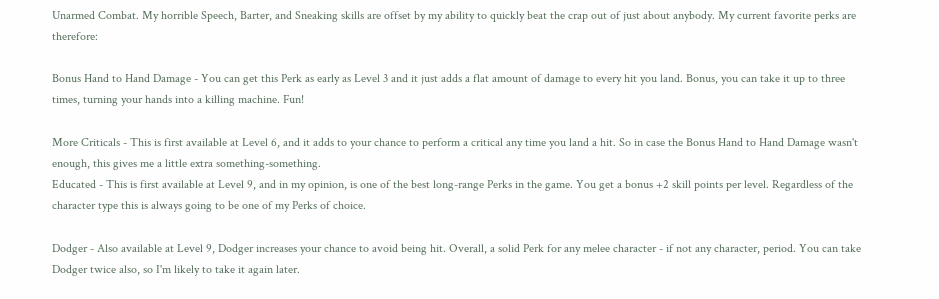Unarmed Combat. My horrible Speech, Barter, and Sneaking skills are offset by my ability to quickly beat the crap out of just about anybody. My current favorite perks are therefore:

Bonus Hand to Hand Damage - You can get this Perk as early as Level 3 and it just adds a flat amount of damage to every hit you land. Bonus, you can take it up to three times, turning your hands into a killing machine. Fun!

More Criticals - This is first available at Level 6, and it adds to your chance to perform a critical any time you land a hit. So in case the Bonus Hand to Hand Damage wasn't enough, this gives me a little extra something-something.
Educated - This is first available at Level 9, and in my opinion, is one of the best long-range Perks in the game. You get a bonus +2 skill points per level. Regardless of the character type this is always going to be one of my Perks of choice.

Dodger - Also available at Level 9, Dodger increases your chance to avoid being hit. Overall, a solid Perk for any melee character - if not any character, period. You can take Dodger twice also, so I'm likely to take it again later.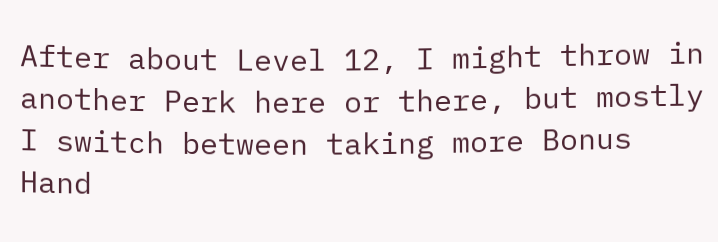After about Level 12, I might throw in another Perk here or there, but mostly I switch between taking more Bonus Hand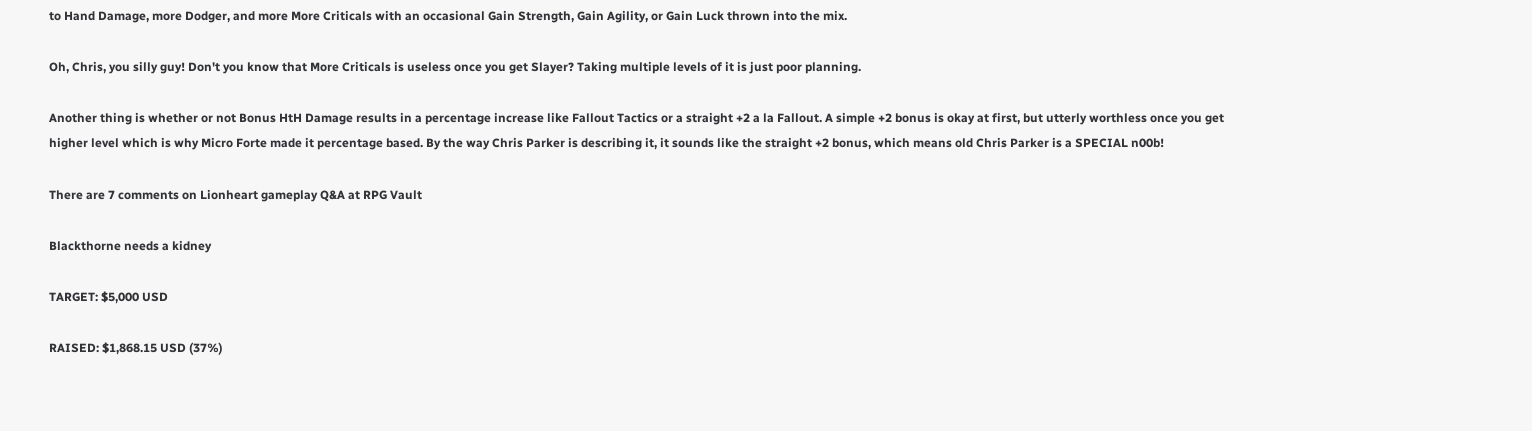to Hand Damage, more Dodger, and more More Criticals with an occasional Gain Strength, Gain Agility, or Gain Luck thrown into the mix.

Oh, Chris, you silly guy! Don't you know that More Criticals is useless once you get Slayer? Taking multiple levels of it is just poor planning.

Another thing is whether or not Bonus HtH Damage results in a percentage increase like Fallout Tactics or a straight +2 a la Fallout. A simple +2 bonus is okay at first, but utterly worthless once you get higher level which is why Micro Forte made it percentage based. By the way Chris Parker is describing it, it sounds like the straight +2 bonus, which means old Chris Parker is a SPECIAL n00b!

There are 7 comments on Lionheart gameplay Q&A at RPG Vault

Blackthorne needs a kidney

TARGET: $5,000 USD

RAISED: $1,868.15 USD (37%)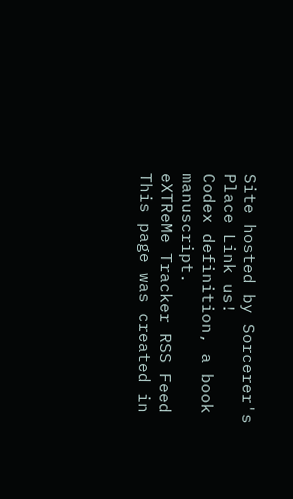Site hosted by Sorcerer's Place Link us!
Codex definition, a book manuscript.
eXTReMe Tracker RSS Feed
This page was created in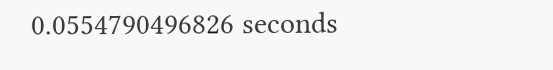0.0554790496826 seconds